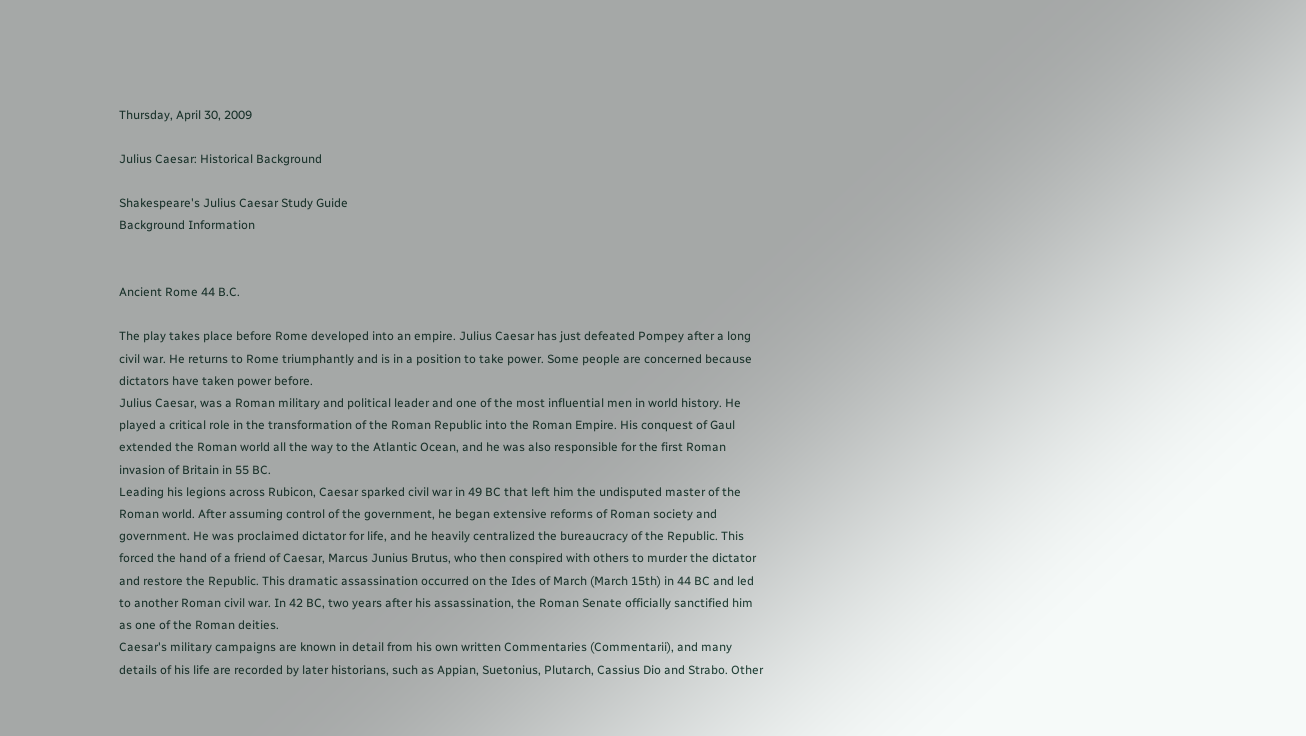Thursday, April 30, 2009

Julius Caesar: Historical Background

Shakespeare's Julius Caesar Study Guide
Background Information


Ancient Rome 44 B.C.

The play takes place before Rome developed into an empire. Julius Caesar has just defeated Pompey after a long civil war. He returns to Rome triumphantly and is in a position to take power. Some people are concerned because dictators have taken power before.
Julius Caesar, was a Roman military and political leader and one of the most influential men in world history. He played a critical role in the transformation of the Roman Republic into the Roman Empire. His conquest of Gaul extended the Roman world all the way to the Atlantic Ocean, and he was also responsible for the first Roman invasion of Britain in 55 BC.
Leading his legions across Rubicon, Caesar sparked civil war in 49 BC that left him the undisputed master of the Roman world. After assuming control of the government, he began extensive reforms of Roman society and government. He was proclaimed dictator for life, and he heavily centralized the bureaucracy of the Republic. This forced the hand of a friend of Caesar, Marcus Junius Brutus, who then conspired with others to murder the dictator and restore the Republic. This dramatic assassination occurred on the Ides of March (March 15th) in 44 BC and led to another Roman civil war. In 42 BC, two years after his assassination, the Roman Senate officially sanctified him as one of the Roman deities.
Caesar's military campaigns are known in detail from his own written Commentaries (Commentarii), and many details of his life are recorded by later historians, such as Appian, Suetonius, Plutarch, Cassius Dio and Strabo. Other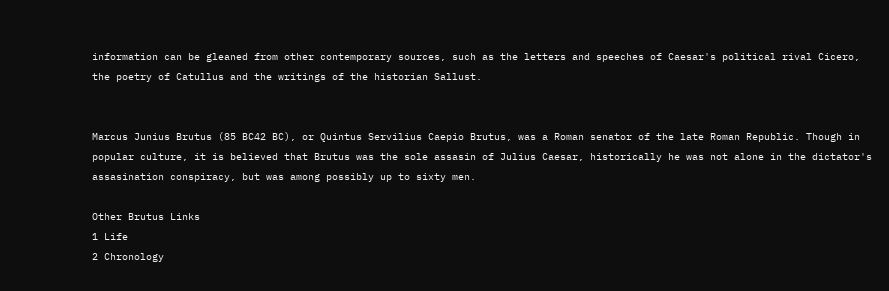information can be gleaned from other contemporary sources, such as the letters and speeches of Caesar's political rival Cicero, the poetry of Catullus and the writings of the historian Sallust.


Marcus Junius Brutus (85 BC42 BC), or Quintus Servilius Caepio Brutus, was a Roman senator of the late Roman Republic. Though in popular culture, it is believed that Brutus was the sole assasin of Julius Caesar, historically he was not alone in the dictator's assasination conspiracy, but was among possibly up to sixty men.

Other Brutus Links
1 Life
2 Chronology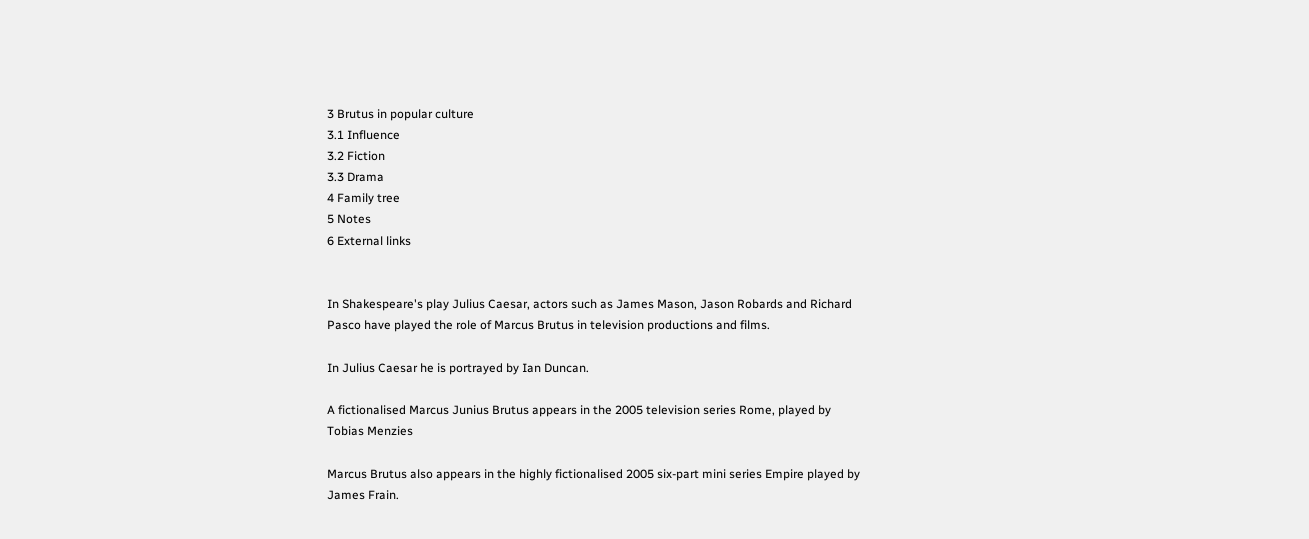3 Brutus in popular culture
3.1 Influence
3.2 Fiction
3.3 Drama
4 Family tree
5 Notes
6 External links


In Shakespeare's play Julius Caesar, actors such as James Mason, Jason Robards and Richard Pasco have played the role of Marcus Brutus in television productions and films.

In Julius Caesar he is portrayed by Ian Duncan.

A fictionalised Marcus Junius Brutus appears in the 2005 television series Rome, played by
Tobias Menzies

Marcus Brutus also appears in the highly fictionalised 2005 six-part mini series Empire played by James Frain.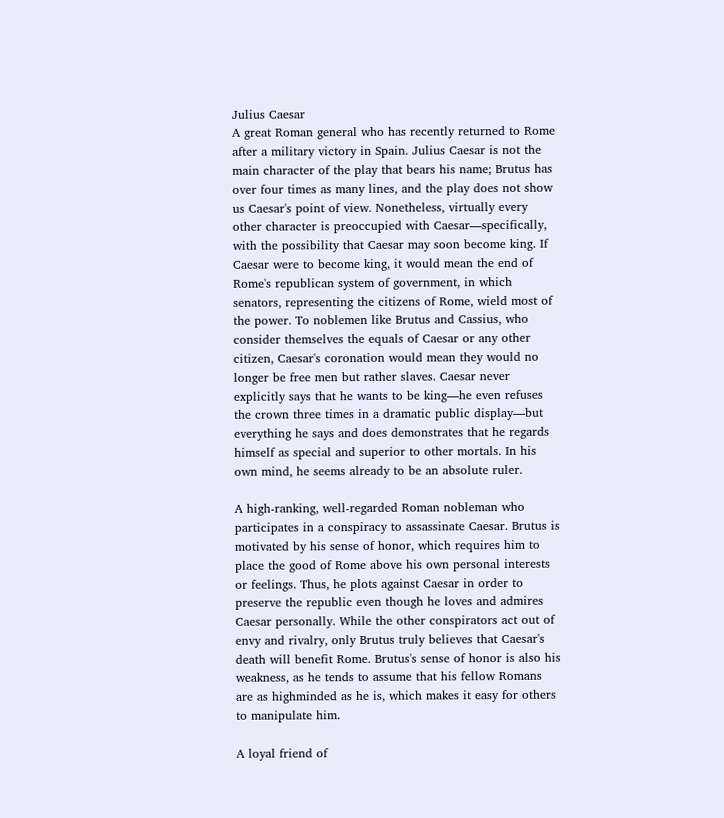Julius Caesar
A great Roman general who has recently returned to Rome after a military victory in Spain. Julius Caesar is not the main character of the play that bears his name; Brutus has over four times as many lines, and the play does not show us Caesar's point of view. Nonetheless, virtually every other character is preoccupied with Caesar—specifically, with the possibility that Caesar may soon become king. If Caesar were to become king, it would mean the end of Rome's republican system of government, in which senators, representing the citizens of Rome, wield most of the power. To noblemen like Brutus and Cassius, who consider themselves the equals of Caesar or any other citizen, Caesar's coronation would mean they would no longer be free men but rather slaves. Caesar never explicitly says that he wants to be king—he even refuses the crown three times in a dramatic public display—but everything he says and does demonstrates that he regards himself as special and superior to other mortals. In his own mind, he seems already to be an absolute ruler.

A high-ranking, well-regarded Roman nobleman who participates in a conspiracy to assassinate Caesar. Brutus is motivated by his sense of honor, which requires him to place the good of Rome above his own personal interests or feelings. Thus, he plots against Caesar in order to preserve the republic even though he loves and admires Caesar personally. While the other conspirators act out of envy and rivalry, only Brutus truly believes that Caesar's death will benefit Rome. Brutus's sense of honor is also his weakness, as he tends to assume that his fellow Romans are as highminded as he is, which makes it easy for others to manipulate him.

A loyal friend of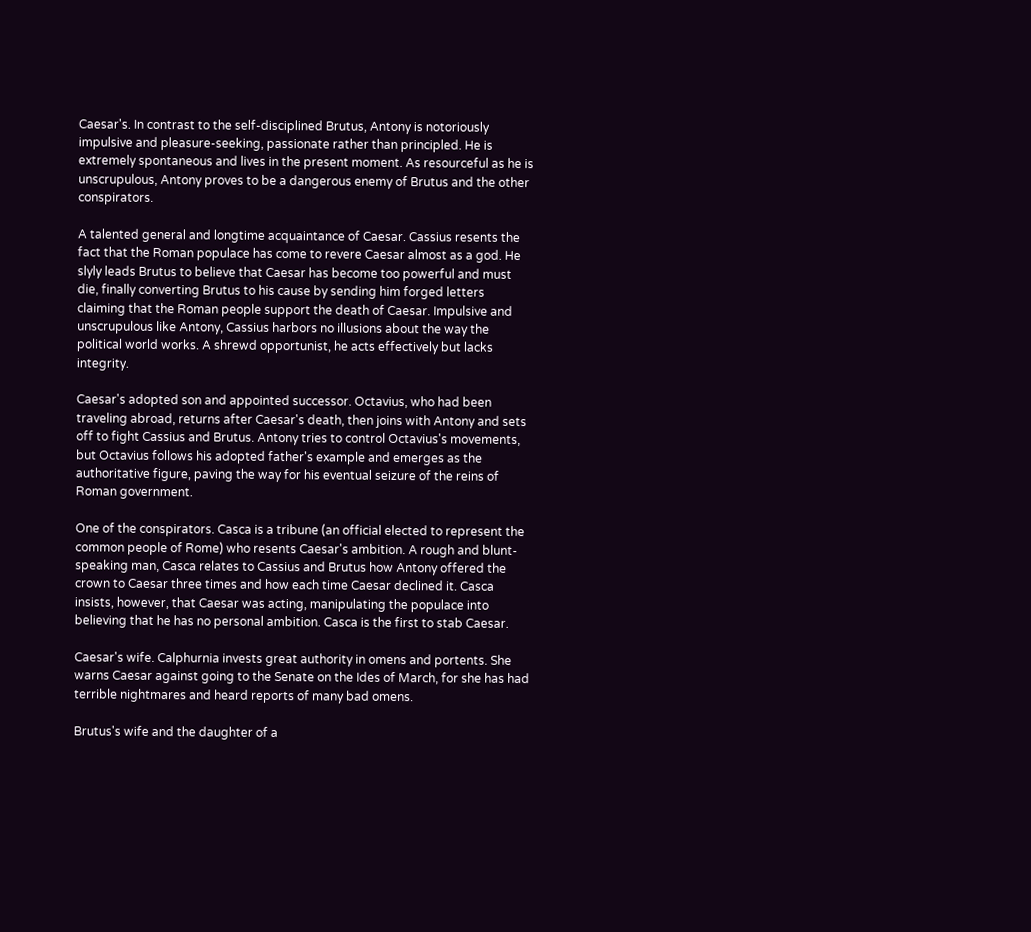Caesar's. In contrast to the self-disciplined Brutus, Antony is notoriously impulsive and pleasure-seeking, passionate rather than principled. He is extremely spontaneous and lives in the present moment. As resourceful as he is unscrupulous, Antony proves to be a dangerous enemy of Brutus and the other conspirators.

A talented general and longtime acquaintance of Caesar. Cassius resents the fact that the Roman populace has come to revere Caesar almost as a god. He slyly leads Brutus to believe that Caesar has become too powerful and must die, finally converting Brutus to his cause by sending him forged letters claiming that the Roman people support the death of Caesar. Impulsive and unscrupulous like Antony, Cassius harbors no illusions about the way the political world works. A shrewd opportunist, he acts effectively but lacks integrity.

Caesar's adopted son and appointed successor. Octavius, who had been traveling abroad, returns after Caesar's death, then joins with Antony and sets off to fight Cassius and Brutus. Antony tries to control Octavius's movements, but Octavius follows his adopted father's example and emerges as the authoritative figure, paving the way for his eventual seizure of the reins of Roman government.

One of the conspirators. Casca is a tribune (an official elected to represent the common people of Rome) who resents Caesar's ambition. A rough and blunt-speaking man, Casca relates to Cassius and Brutus how Antony offered the crown to Caesar three times and how each time Caesar declined it. Casca insists, however, that Caesar was acting, manipulating the populace into believing that he has no personal ambition. Casca is the first to stab Caesar.

Caesar's wife. Calphurnia invests great authority in omens and portents. She warns Caesar against going to the Senate on the Ides of March, for she has had terrible nightmares and heard reports of many bad omens.

Brutus's wife and the daughter of a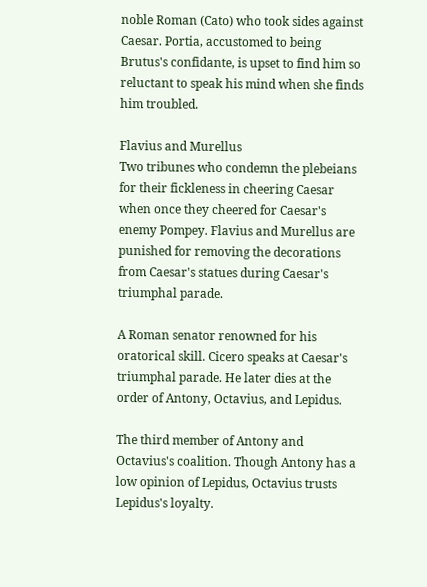noble Roman (Cato) who took sides against Caesar. Portia, accustomed to being Brutus's confidante, is upset to find him so reluctant to speak his mind when she finds him troubled.

Flavius and Murellus
Two tribunes who condemn the plebeians for their fickleness in cheering Caesar when once they cheered for Caesar's enemy Pompey. Flavius and Murellus are punished for removing the decorations from Caesar's statues during Caesar's triumphal parade.

A Roman senator renowned for his oratorical skill. Cicero speaks at Caesar's triumphal parade. He later dies at the order of Antony, Octavius, and Lepidus.

The third member of Antony and Octavius's coalition. Though Antony has a low opinion of Lepidus, Octavius trusts Lepidus's loyalty.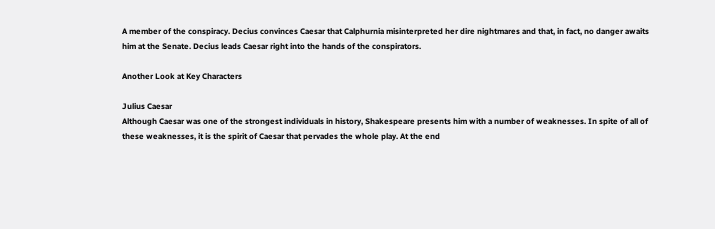A member of the conspiracy. Decius convinces Caesar that Calphurnia misinterpreted her dire nightmares and that, in fact, no danger awaits him at the Senate. Decius leads Caesar right into the hands of the conspirators.

Another Look at Key Characters

Julius Caesar
Although Caesar was one of the strongest individuals in history, Shakespeare presents him with a number of weaknesses. In spite of all of these weaknesses, it is the spirit of Caesar that pervades the whole play. At the end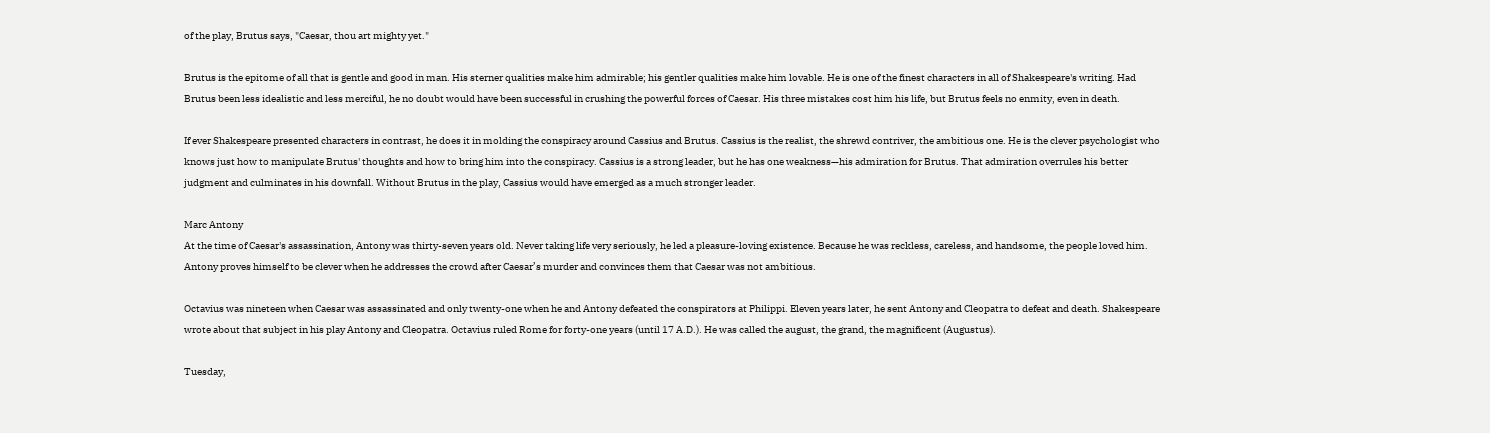of the play, Brutus says, "Caesar, thou art mighty yet."

Brutus is the epitome of all that is gentle and good in man. His sterner qualities make him admirable; his gentler qualities make him lovable. He is one of the finest characters in all of Shakespeare's writing. Had Brutus been less idealistic and less merciful, he no doubt would have been successful in crushing the powerful forces of Caesar. His three mistakes cost him his life, but Brutus feels no enmity, even in death.

If ever Shakespeare presented characters in contrast, he does it in molding the conspiracy around Cassius and Brutus. Cassius is the realist, the shrewd contriver, the ambitious one. He is the clever psychologist who knows just how to manipulate Brutus' thoughts and how to bring him into the conspiracy. Cassius is a strong leader, but he has one weakness—his admiration for Brutus. That admiration overrules his better judgment and culminates in his downfall. Without Brutus in the play, Cassius would have emerged as a much stronger leader.

Marc Antony
At the time of Caesar's assassination, Antony was thirty-seven years old. Never taking life very seriously, he led a pleasure-loving existence. Because he was reckless, careless, and handsome, the people loved him. Antony proves himself to be clever when he addresses the crowd after Caesar’s murder and convinces them that Caesar was not ambitious.

Octavius was nineteen when Caesar was assassinated and only twenty-one when he and Antony defeated the conspirators at Philippi. Eleven years later, he sent Antony and Cleopatra to defeat and death. Shakespeare wrote about that subject in his play Antony and Cleopatra. Octavius ruled Rome for forty-one years (until 17 A.D.). He was called the august, the grand, the magnificent (Augustus).

Tuesday,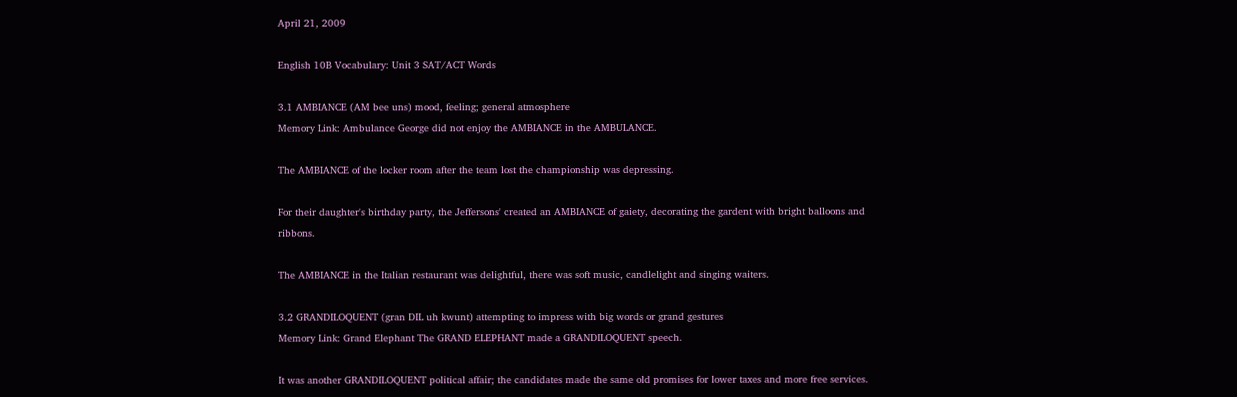April 21, 2009

English 10B Vocabulary: Unit 3 SAT/ACT Words

3.1 AMBIANCE (AM bee uns) mood, feeling; general atmosphere
Memory Link: Ambulance George did not enjoy the AMBIANCE in the AMBULANCE.

The AMBIANCE of the locker room after the team lost the championship was depressing.

For their daughter's birthday party, the Jeffersons' created an AMBIANCE of gaiety, decorating the gardent with bright balloons and ribbons.

The AMBIANCE in the Italian restaurant was delightful, there was soft music, candlelight and singing waiters.

3.2 GRANDILOQUENT (gran DIL uh kwunt) attempting to impress with big words or grand gestures
Memory Link: Grand Elephant The GRAND ELEPHANT made a GRANDILOQUENT speech.

It was another GRANDILOQUENT political affair; the candidates made the same old promises for lower taxes and more free services.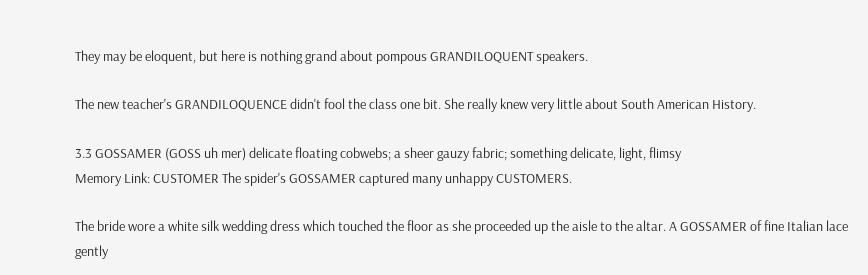They may be eloquent, but here is nothing grand about pompous GRANDILOQUENT speakers.

The new teacher's GRANDILOQUENCE didn't fool the class one bit. She really knew very little about South American History.

3.3 GOSSAMER (GOSS uh mer) delicate floating cobwebs; a sheer gauzy fabric; something delicate, light, flimsy
Memory Link: CUSTOMER The spider's GOSSAMER captured many unhappy CUSTOMERS.

The bride wore a white silk wedding dress which touched the floor as she proceeded up the aisle to the altar. A GOSSAMER of fine Italian lace gently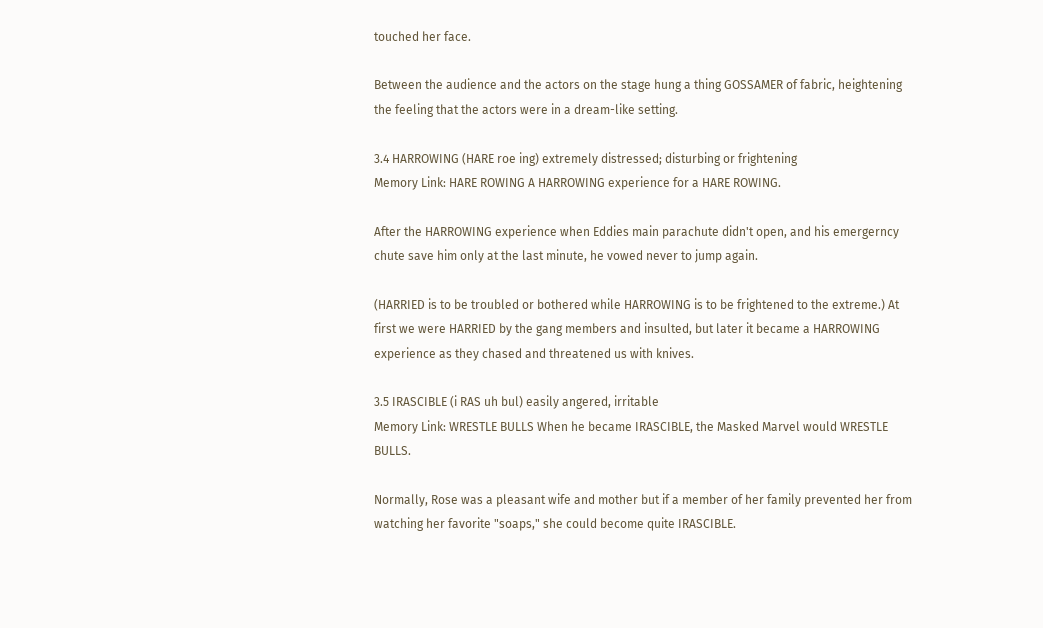touched her face.

Between the audience and the actors on the stage hung a thing GOSSAMER of fabric, heightening the feeling that the actors were in a dream-like setting.

3.4 HARROWING (HARE roe ing) extremely distressed; disturbing or frightening
Memory Link: HARE ROWING A HARROWING experience for a HARE ROWING.

After the HARROWING experience when Eddies main parachute didn't open, and his emergerncy chute save him only at the last minute, he vowed never to jump again.

(HARRIED is to be troubled or bothered while HARROWING is to be frightened to the extreme.) At first we were HARRIED by the gang members and insulted, but later it became a HARROWING experience as they chased and threatened us with knives.

3.5 IRASCIBLE (i RAS uh bul) easily angered, irritable
Memory Link: WRESTLE BULLS When he became IRASCIBLE, the Masked Marvel would WRESTLE BULLS.

Normally, Rose was a pleasant wife and mother but if a member of her family prevented her from watching her favorite "soaps," she could become quite IRASCIBLE.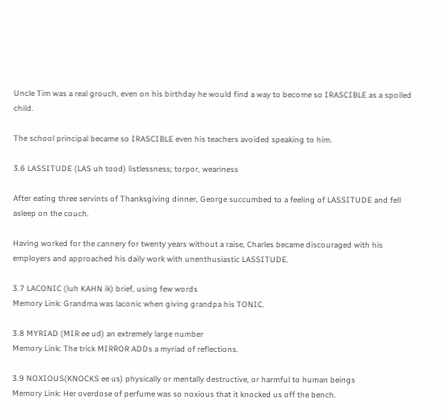Uncle Tim was a real grouch, even on his birthday he would find a way to become so IRASCIBLE as a spoiled child.

The school principal became so IRASCIBLE even his teachers avoided speaking to him.

3.6 LASSITUDE (LAS uh tood) listlessness; torpor, weariness

After eating three servints of Thanksgiving dinner, George succumbed to a feeling of LASSITUDE and fell asleep on the couch.

Having worked for the cannery for twenty years without a raise, Charles became discouraged with his employers and approached his daily work with unenthusiastic LASSITUDE.

3.7 LACONIC (luh KAHN ik) brief, using few words
Memory Link: Grandma was laconic when giving grandpa his TONIC.

3.8 MYRIAD (MIR ee ud) an extremely large number
Memory Link: The trick MIRROR ADDs a myriad of reflections.

3.9 NOXIOUS(KNOCKS ee us) physically or mentally destructive, or harmful to human beings
Memory Link: Her overdose of perfume was so noxious that it knocked us off the bench.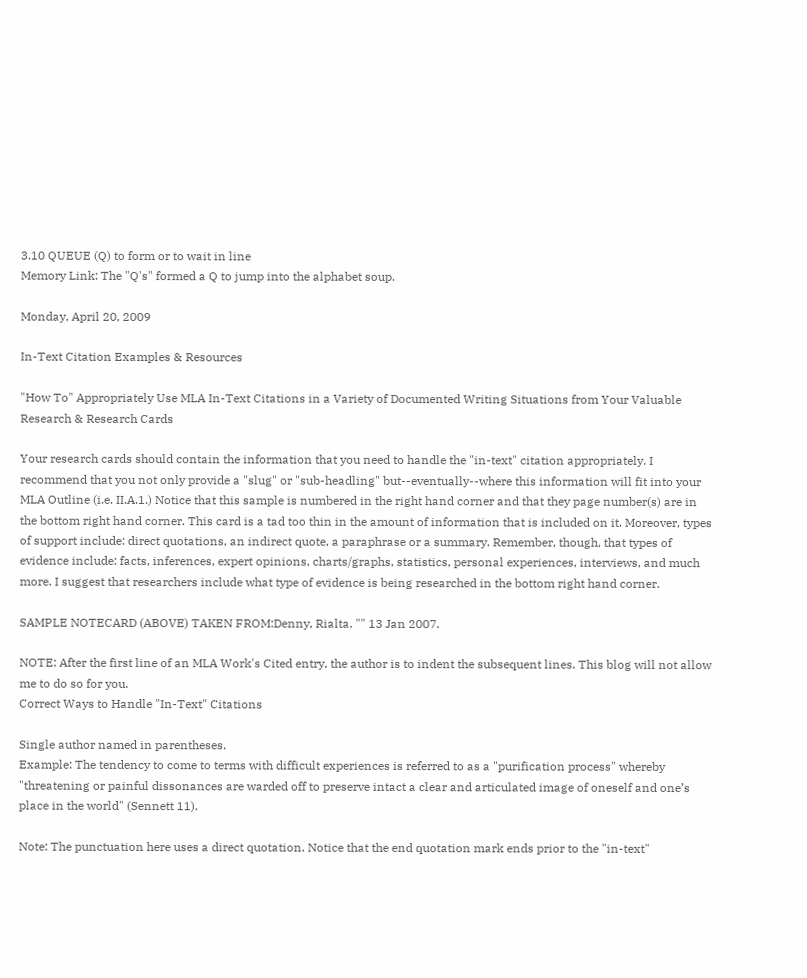3.10 QUEUE (Q) to form or to wait in line
Memory Link: The "Q's" formed a Q to jump into the alphabet soup.

Monday, April 20, 2009

In-Text Citation Examples & Resources

"How To" Appropriately Use MLA In-Text Citations in a Variety of Documented Writing Situations from Your Valuable Research & Research Cards

Your research cards should contain the information that you need to handle the "in-text" citation appropriately. I recommend that you not only provide a "slug" or "sub-headling" but--eventually--where this information will fit into your MLA Outline (i.e. II.A.1.) Notice that this sample is numbered in the right hand corner and that they page number(s) are in the bottom right hand corner. This card is a tad too thin in the amount of information that is included on it. Moreover, types of support include: direct quotations, an indirect quote, a paraphrase or a summary. Remember, though, that types of evidence include: facts, inferences, expert opinions, charts/graphs, statistics, personal experiences, interviews, and much more. I suggest that researchers include what type of evidence is being researched in the bottom right hand corner.

SAMPLE NOTECARD (ABOVE) TAKEN FROM:Denny, Rialta. "" 13 Jan 2007.

NOTE: After the first line of an MLA Work's Cited entry, the author is to indent the subsequent lines. This blog will not allow me to do so for you.
Correct Ways to Handle "In-Text" Citations

Single author named in parentheses.
Example: The tendency to come to terms with difficult experiences is referred to as a "purification process" whereby "threatening or painful dissonances are warded off to preserve intact a clear and articulated image of oneself and one’s place in the world" (Sennett 11).

Note: The punctuation here uses a direct quotation. Notice that the end quotation mark ends prior to the "in-text"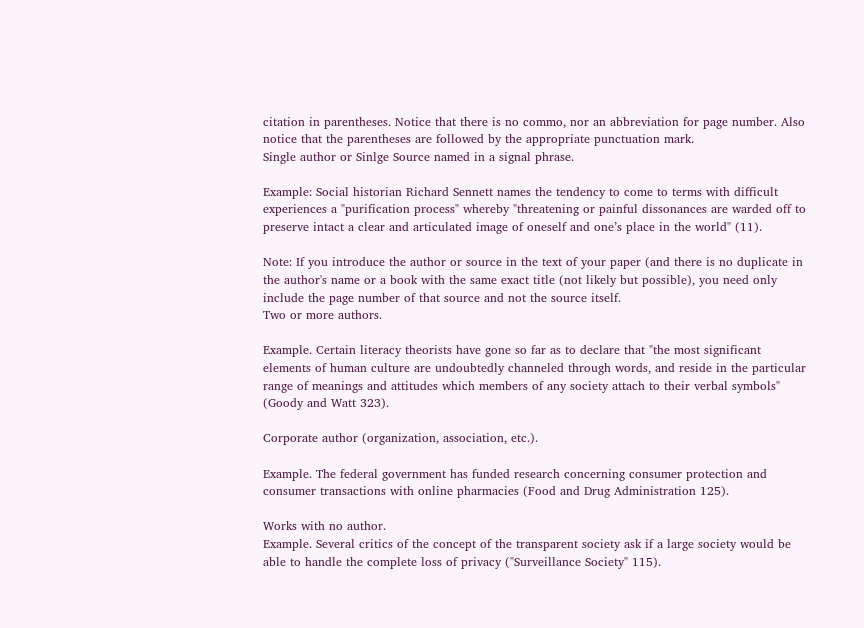citation in parentheses. Notice that there is no commo, nor an abbreviation for page number. Also notice that the parentheses are followed by the appropriate punctuation mark.
Single author or Sinlge Source named in a signal phrase.

Example: Social historian Richard Sennett names the tendency to come to terms with difficult experiences a "purification process" whereby "threatening or painful dissonances are warded off to preserve intact a clear and articulated image of oneself and one’s place in the world" (11).

Note: If you introduce the author or source in the text of your paper (and there is no duplicate in the author's name or a book with the same exact title (not likely but possible), you need only include the page number of that source and not the source itself.
Two or more authors.

Example. Certain literacy theorists have gone so far as to declare that "the most significant elements of human culture are undoubtedly channeled through words, and reside in the particular range of meanings and attitudes which members of any society attach to their verbal symbols" (Goody and Watt 323).

Corporate author (organization, association, etc.).

Example. The federal government has funded research concerning consumer protection and consumer transactions with online pharmacies (Food and Drug Administration 125).

Works with no author.
Example. Several critics of the concept of the transparent society ask if a large society would be able to handle the complete loss of privacy ("Surveillance Society" 115).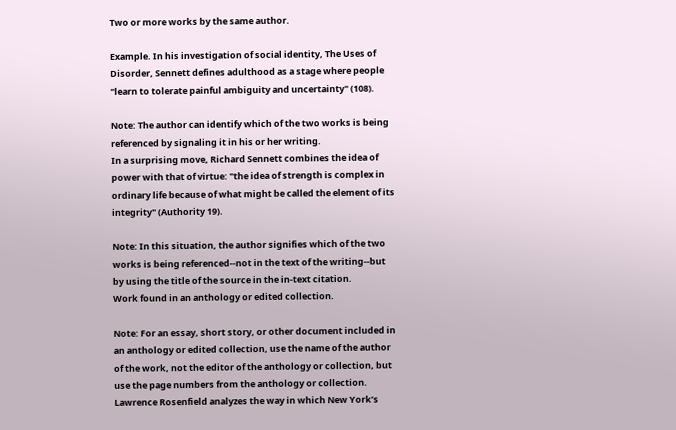Two or more works by the same author.

Example. In his investigation of social identity, The Uses of Disorder, Sennett defines adulthood as a stage where people "learn to tolerate painful ambiguity and uncertainty" (108).

Note: The author can identify which of the two works is being referenced by signaling it in his or her writing.
In a surprising move, Richard Sennett combines the idea of power with that of virtue: "the idea of strength is complex in ordinary life because of what might be called the element of its integrity" (Authority 19).

Note: In this situation, the author signifies which of the two works is being referenced--not in the text of the writing--but by using the title of the source in the in-text citation.
Work found in an anthology or edited collection.

Note: For an essay, short story, or other document included in an anthology or edited collection, use the name of the author of the work, not the editor of the anthology or collection, but use the page numbers from the anthology or collection.
Lawrence Rosenfield analyzes the way in which New York’s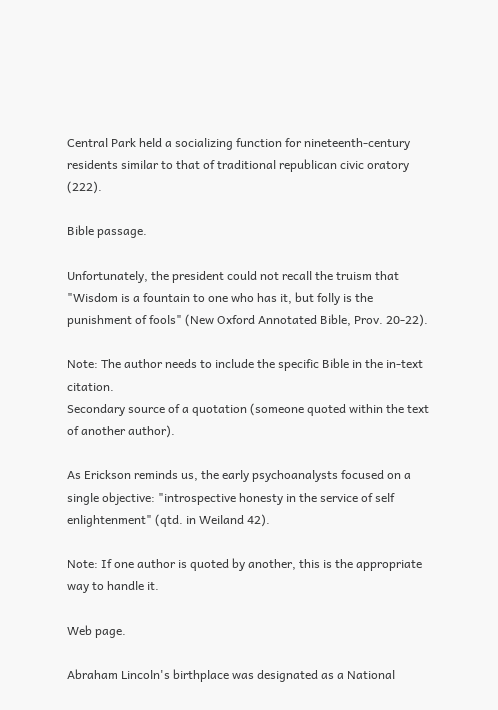Central Park held a socializing function for nineteenth-century residents similar to that of traditional republican civic oratory (222).

Bible passage.

Unfortunately, the president could not recall the truism that "Wisdom is a fountain to one who has it, but folly is the punishment of fools" (New Oxford Annotated Bible, Prov. 20-22).

Note: The author needs to include the specific Bible in the in-text citation.
Secondary source of a quotation (someone quoted within the text of another author).

As Erickson reminds us, the early psychoanalysts focused on a single objective: "introspective honesty in the service of self enlightenment" (qtd. in Weiland 42).

Note: If one author is quoted by another, this is the appropriate way to handle it.

Web page.

Abraham Lincoln's birthplace was designated as a National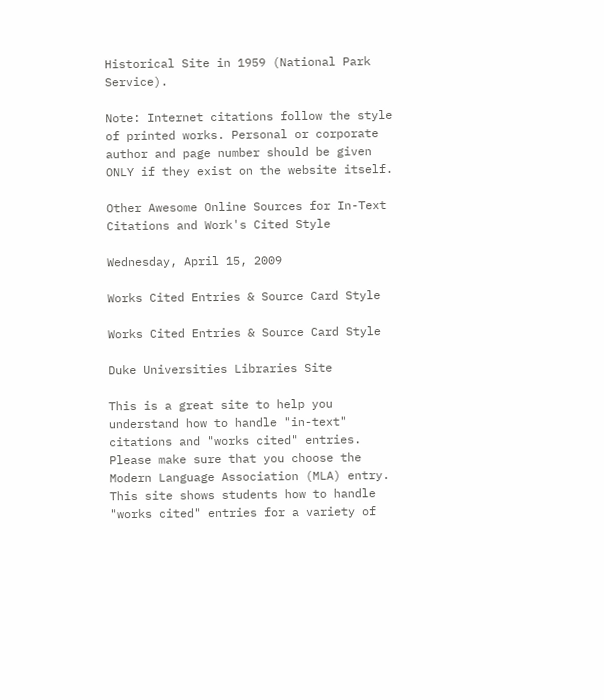Historical Site in 1959 (National Park Service).

Note: Internet citations follow the style of printed works. Personal or corporate author and page number should be given ONLY if they exist on the website itself.

Other Awesome Online Sources for In-Text Citations and Work's Cited Style

Wednesday, April 15, 2009

Works Cited Entries & Source Card Style

Works Cited Entries & Source Card Style

Duke Universities Libraries Site

This is a great site to help you understand how to handle "in-text" citations and "works cited" entries. Please make sure that you choose the Modern Language Association (MLA) entry. This site shows students how to handle "works cited" entries for a variety of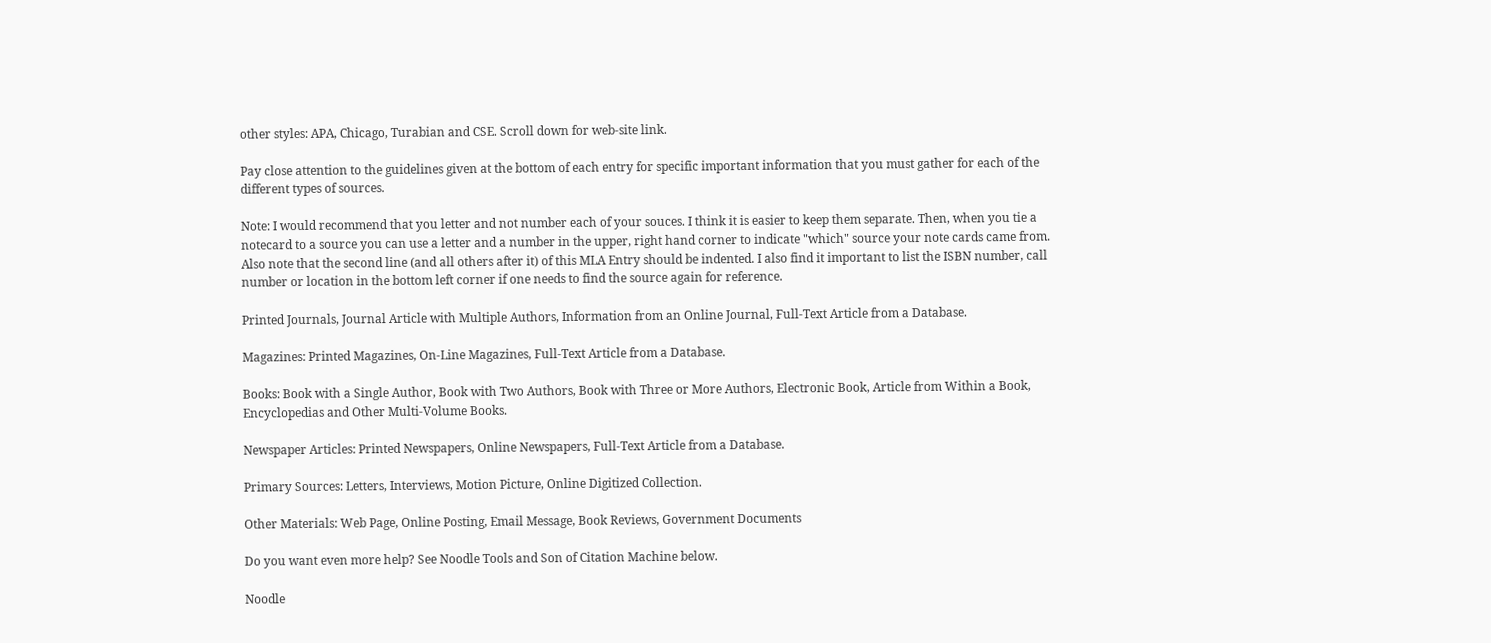other styles: APA, Chicago, Turabian and CSE. Scroll down for web-site link.

Pay close attention to the guidelines given at the bottom of each entry for specific important information that you must gather for each of the different types of sources.

Note: I would recommend that you letter and not number each of your souces. I think it is easier to keep them separate. Then, when you tie a notecard to a source you can use a letter and a number in the upper, right hand corner to indicate "which" source your note cards came from. Also note that the second line (and all others after it) of this MLA Entry should be indented. I also find it important to list the ISBN number, call number or location in the bottom left corner if one needs to find the source again for reference.

Printed Journals, Journal Article with Multiple Authors, Information from an Online Journal, Full-Text Article from a Database.

Magazines: Printed Magazines, On-Line Magazines, Full-Text Article from a Database.

Books: Book with a Single Author, Book with Two Authors, Book with Three or More Authors, Electronic Book, Article from Within a Book, Encyclopedias and Other Multi-Volume Books.

Newspaper Articles: Printed Newspapers, Online Newspapers, Full-Text Article from a Database.

Primary Sources: Letters, Interviews, Motion Picture, Online Digitized Collection.

Other Materials: Web Page, Online Posting, Email Message, Book Reviews, Government Documents

Do you want even more help? See Noodle Tools and Son of Citation Machine below.

Noodle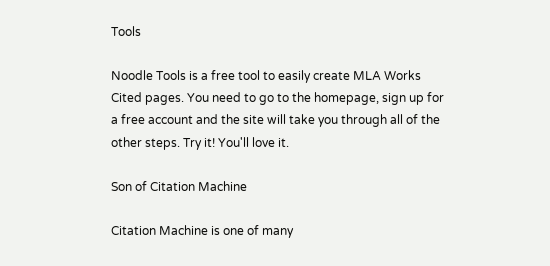Tools

Noodle Tools is a free tool to easily create MLA Works Cited pages. You need to go to the homepage, sign up for a free account and the site will take you through all of the other steps. Try it! You'll love it.

Son of Citation Machine

Citation Machine is one of many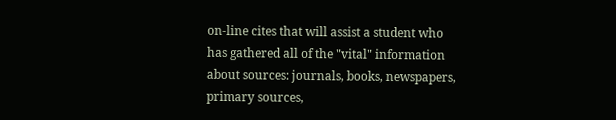on-line cites that will assist a student who has gathered all of the "vital" information about sources: journals, books, newspapers, primary sources,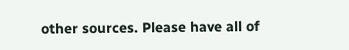other sources. Please have all of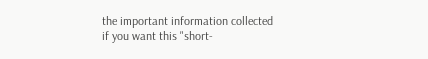the important information collected if you want this "short-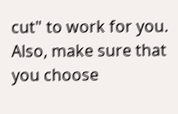cut" to work for you. Also, make sure that you choose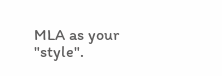MLA as your "style".